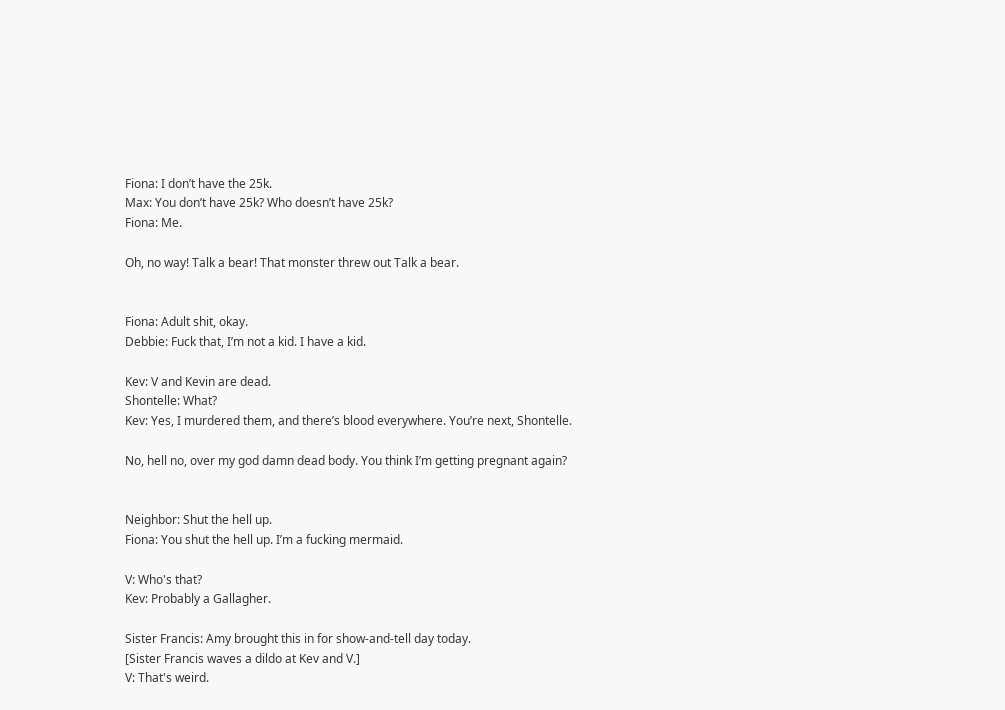Fiona: I don’t have the 25k.
Max: You don’t have 25k? Who doesn’t have 25k?
Fiona: Me.

Oh, no way! Talk a bear! That monster threw out Talk a bear.


Fiona: Adult shit, okay.
Debbie: Fuck that, I’m not a kid. I have a kid.

Kev: V and Kevin are dead.
Shontelle: What?
Kev: Yes, I murdered them, and there’s blood everywhere. You’re next, Shontelle.

No, hell no, over my god damn dead body. You think I’m getting pregnant again?


Neighbor: Shut the hell up.
Fiona: You shut the hell up. I’m a fucking mermaid.

V: Who's that?
Kev: Probably a Gallagher.

Sister Francis: Amy brought this in for show-and-tell day today.
[Sister Francis waves a dildo at Kev and V.]
V: That's weird.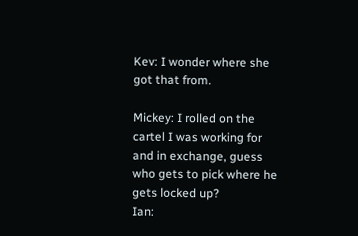Kev: I wonder where she got that from.

Mickey: I rolled on the cartel I was working for and in exchange, guess who gets to pick where he gets locked up?
Ian: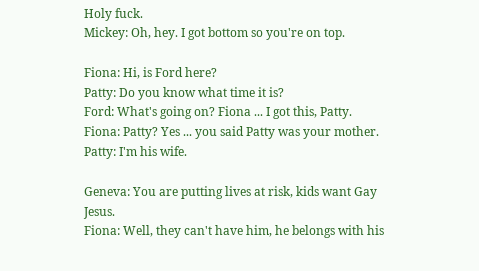Holy fuck.
Mickey: Oh, hey. I got bottom so you're on top.

Fiona: Hi, is Ford here?
Patty: Do you know what time it is?
Ford: What's going on? Fiona ... I got this, Patty.
Fiona: Patty? Yes ... you said Patty was your mother.
Patty: I'm his wife.

Geneva: You are putting lives at risk, kids want Gay Jesus.
Fiona: Well, they can't have him, he belongs with his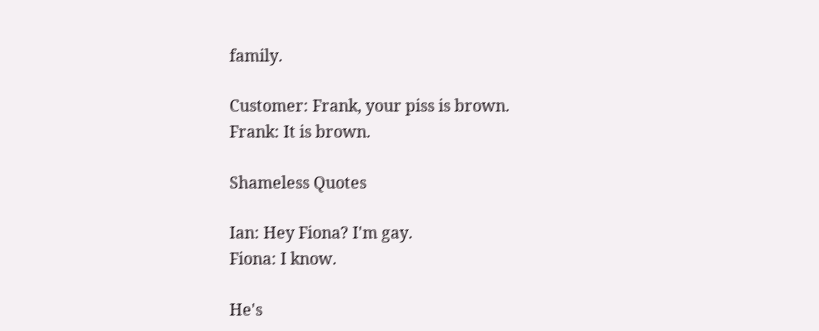family.

Customer: Frank, your piss is brown.
Frank: It is brown.

Shameless Quotes

Ian: Hey Fiona? I'm gay.
Fiona: I know.

He's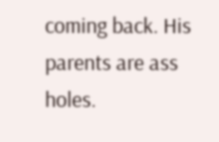coming back. His parents are ass holes.